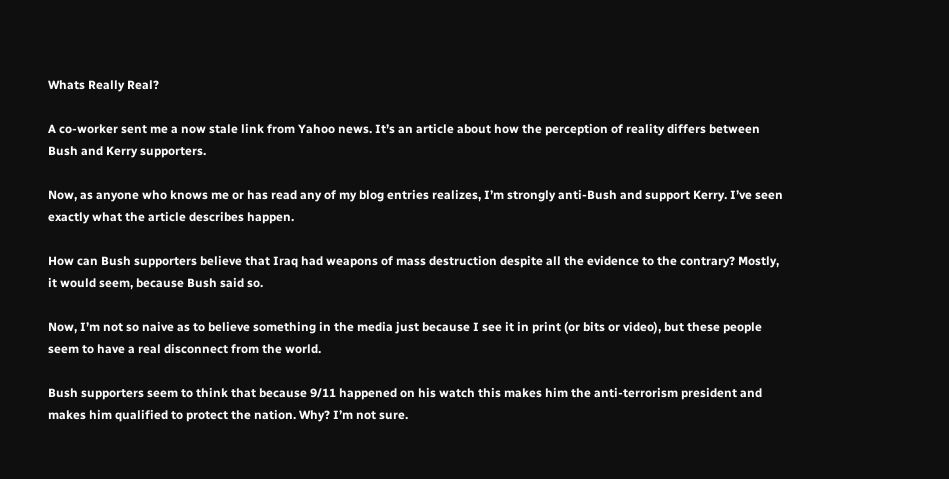Whats Really Real?

A co-worker sent me a now stale link from Yahoo news. It’s an article about how the perception of reality differs between Bush and Kerry supporters.

Now, as anyone who knows me or has read any of my blog entries realizes, I’m strongly anti-Bush and support Kerry. I’ve seen exactly what the article describes happen.

How can Bush supporters believe that Iraq had weapons of mass destruction despite all the evidence to the contrary? Mostly, it would seem, because Bush said so.

Now, I’m not so naive as to believe something in the media just because I see it in print (or bits or video), but these people seem to have a real disconnect from the world.

Bush supporters seem to think that because 9/11 happened on his watch this makes him the anti-terrorism president and makes him qualified to protect the nation. Why? I’m not sure.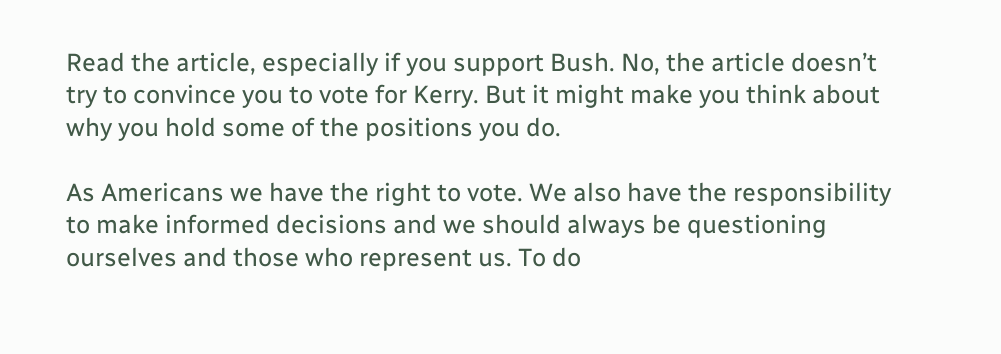Read the article, especially if you support Bush. No, the article doesn’t try to convince you to vote for Kerry. But it might make you think about why you hold some of the positions you do.

As Americans we have the right to vote. We also have the responsibility to make informed decisions and we should always be questioning ourselves and those who represent us. To do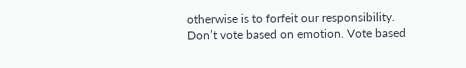otherwise is to forfeit our responsibility. Don’t vote based on emotion. Vote based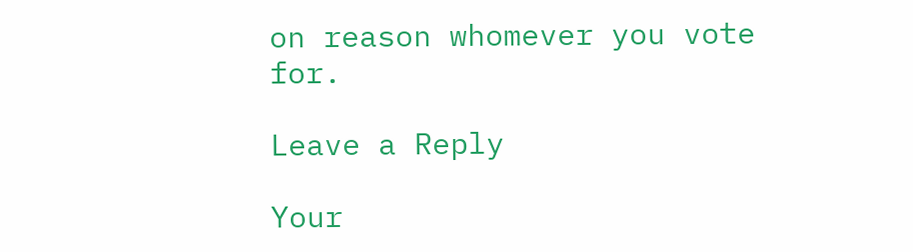on reason whomever you vote for.

Leave a Reply

Your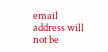email address will not be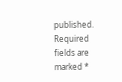published. Required fields are marked *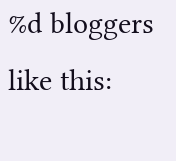%d bloggers like this: